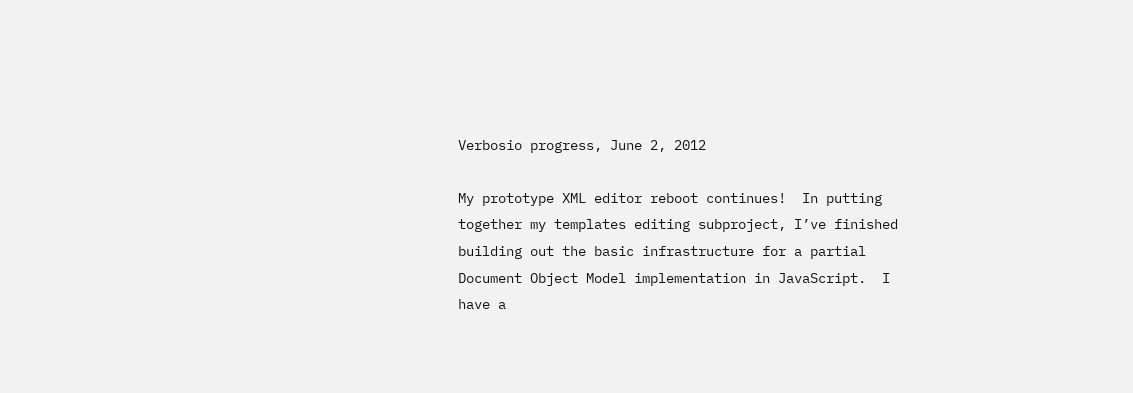Verbosio progress, June 2, 2012

My prototype XML editor reboot continues!  In putting together my templates editing subproject, I’ve finished building out the basic infrastructure for a partial Document Object Model implementation in JavaScript.  I have a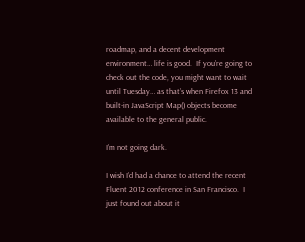roadmap, and a decent development environment… life is good.  If you’re going to check out the code, you might want to wait until Tuesday… as that’s when Firefox 13 and built-in JavaScript Map() objects become available to the general public.

I’m not going dark.

I wish I’d had a chance to attend the recent Fluent 2012 conference in San Francisco.  I just found out about it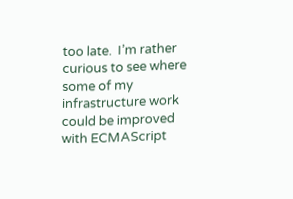too late.  I’m rather curious to see where some of my infrastructure work could be improved with ECMAScript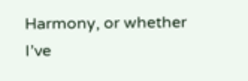Harmony, or whether I’ve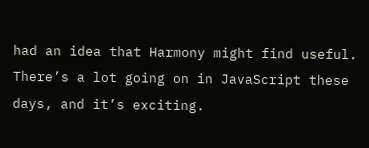had an idea that Harmony might find useful.  There’s a lot going on in JavaScript these days, and it’s exciting.